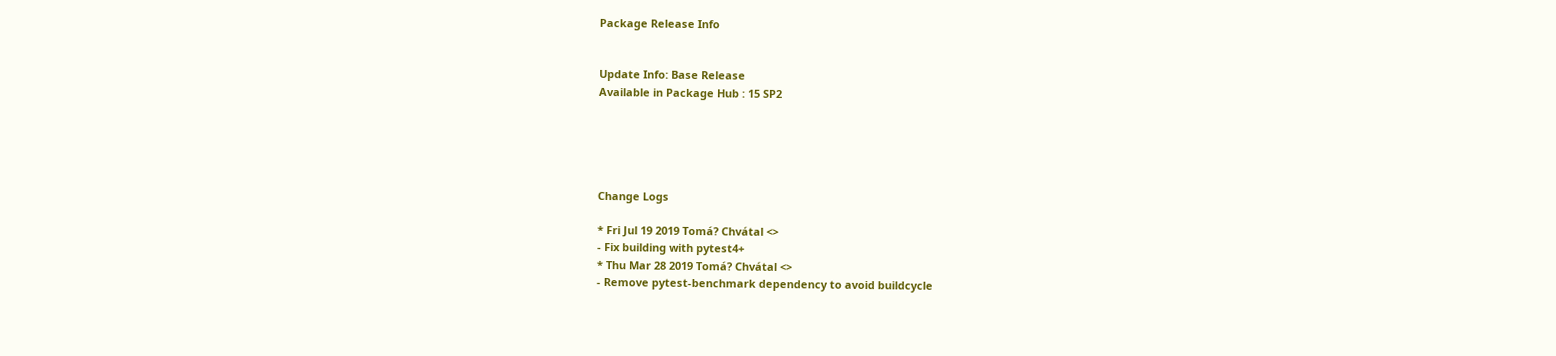Package Release Info


Update Info: Base Release
Available in Package Hub : 15 SP2





Change Logs

* Fri Jul 19 2019 Tomá? Chvátal <>
- Fix building with pytest4+
* Thu Mar 28 2019 Tomá? Chvátal <>
- Remove pytest-benchmark dependency to avoid buildcycle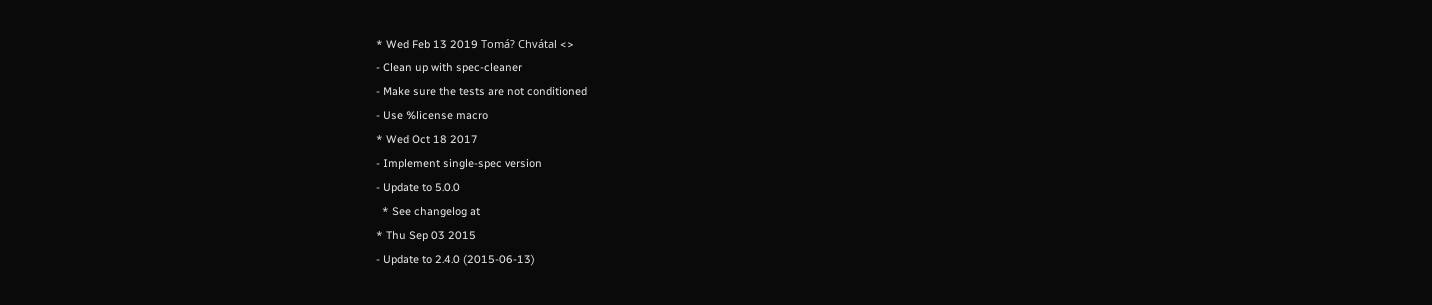* Wed Feb 13 2019 Tomá? Chvátal <>
- Clean up with spec-cleaner
- Make sure the tests are not conditioned
- Use %license macro
* Wed Oct 18 2017
- Implement single-spec version
- Update to 5.0.0
  * See changelog at
* Thu Sep 03 2015
- Update to 2.4.0 (2015-06-13)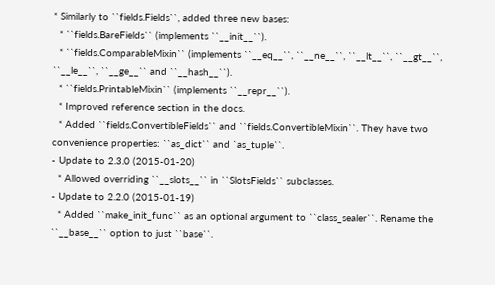* Similarly to ``fields.Fields``, added three new bases:
  * ``fields.BareFields`` (implements ``__init__``).
  * ``fields.ComparableMixin`` (implements ``__eq__``, ``__ne__``, ``__lt__``, ``__gt__``, ``__le__``, ``__ge__`` and ``__hash__``).
  * ``fields.PrintableMixin`` (implements ``__repr__``).
  * Improved reference section in the docs.
  * Added ``fields.ConvertibleFields`` and ``fields.ConvertibleMixin``. They have two convenience properties: ``as_dict`` and `as_tuple``.
- Update to 2.3.0 (2015-01-20)
  * Allowed overriding ``__slots__`` in ``SlotsFields`` subclasses.
- Update to 2.2.0 (2015-01-19)
  * Added ``make_init_func`` as an optional argument to ``class_sealer``. Rename the ``__base__`` option to just ``base``.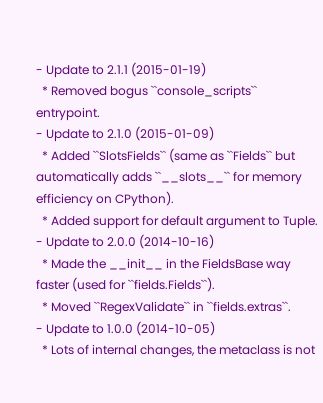- Update to 2.1.1 (2015-01-19)
  * Removed bogus ``console_scripts`` entrypoint.
- Update to 2.1.0 (2015-01-09)
  * Added ``SlotsFields`` (same as ``Fields`` but automatically adds ``__slots__`` for memory efficiency on CPython).
  * Added support for default argument to Tuple.
- Update to 2.0.0 (2014-10-16)
  * Made the __init__ in the FieldsBase way faster (used for ``fields.Fields``).
  * Moved ``RegexValidate`` in ``fields.extras``.
- Update to 1.0.0 (2014-10-05)
  * Lots of internal changes, the metaclass is not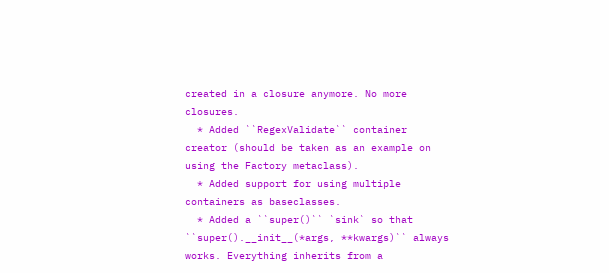created in a closure anymore. No more closures.
  * Added ``RegexValidate`` container creator (should be taken as an example on using the Factory metaclass).
  * Added support for using multiple containers as baseclasses.
  * Added a ``super()`` `sink` so that ``super().__init__(*args, **kwargs)`` always works. Everything inherits from a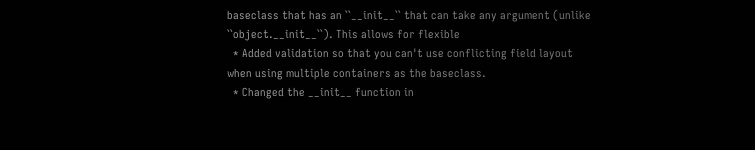baseclass that has an ``__init__`` that can take any argument (unlike ``object.__init__``). This allows for flexible
  * Added validation so that you can't use conflicting field layout when using multiple containers as the baseclass.
  * Changed the __init__ function in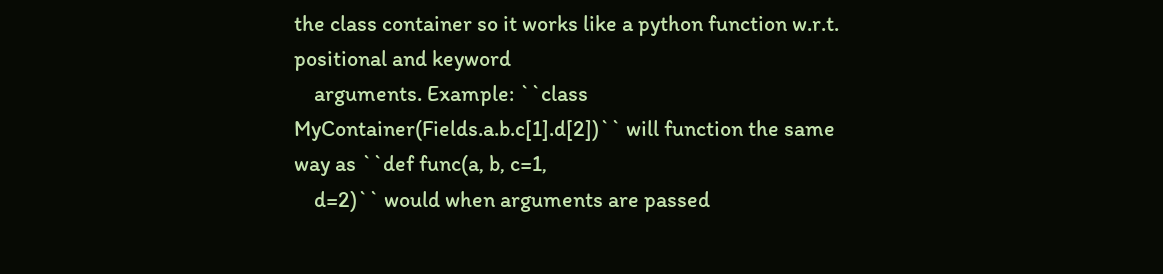the class container so it works like a python function w.r.t. positional and keyword
    arguments. Example: ``class MyContainer(Fields.a.b.c[1].d[2])`` will function the same way as ``def func(a, b, c=1,
    d=2)`` would when arguments are passed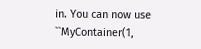in. You can now use ``MyContainer(1,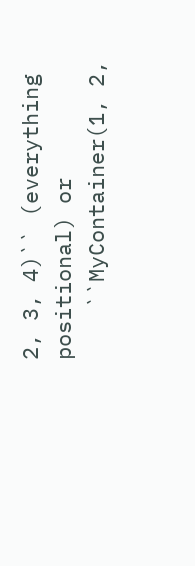2, 3, 4)`` (everything positional) or
    ``MyContainer(1, 2,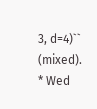3, d=4)`` (mixed).
* Wed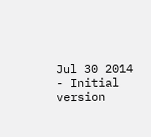Jul 30 2014
- Initial version